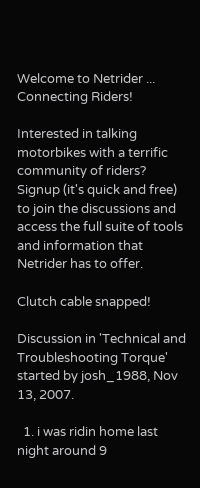Welcome to Netrider ... Connecting Riders!

Interested in talking motorbikes with a terrific community of riders?
Signup (it's quick and free) to join the discussions and access the full suite of tools and information that Netrider has to offer.

Clutch cable snapped!

Discussion in 'Technical and Troubleshooting Torque' started by josh_1988, Nov 13, 2007.

  1. i was ridin home last night around 9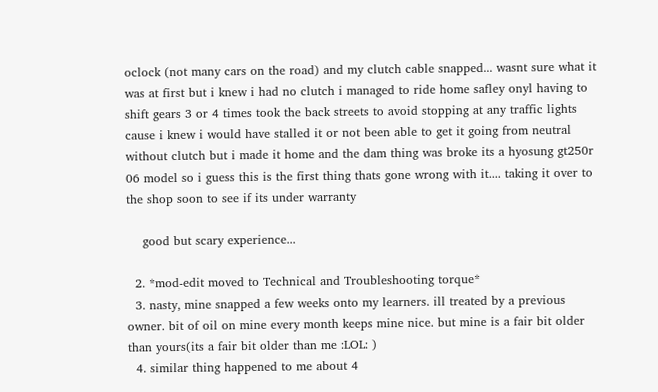oclock (not many cars on the road) and my clutch cable snapped... wasnt sure what it was at first but i knew i had no clutch i managed to ride home safley onyl having to shift gears 3 or 4 times took the back streets to avoid stopping at any traffic lights cause i knew i would have stalled it or not been able to get it going from neutral without clutch but i made it home and the dam thing was broke its a hyosung gt250r 06 model so i guess this is the first thing thats gone wrong with it.... taking it over to the shop soon to see if its under warranty

    good but scary experience...

  2. *mod-edit moved to Technical and Troubleshooting torque*
  3. nasty, mine snapped a few weeks onto my learners. ill treated by a previous owner. bit of oil on mine every month keeps mine nice. but mine is a fair bit older than yours(its a fair bit older than me :LOL: )
  4. similar thing happened to me about 4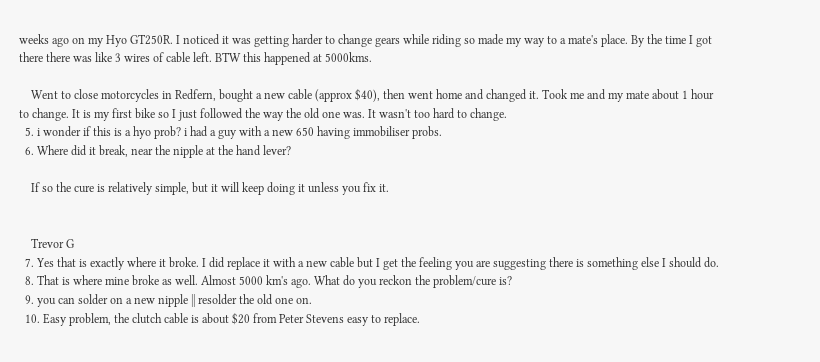weeks ago on my Hyo GT250R. I noticed it was getting harder to change gears while riding so made my way to a mate's place. By the time I got there there was like 3 wires of cable left. BTW this happened at 5000kms.

    Went to close motorcycles in Redfern, bought a new cable (approx $40), then went home and changed it. Took me and my mate about 1 hour to change. It is my first bike so I just followed the way the old one was. It wasn't too hard to change.
  5. i wonder if this is a hyo prob? i had a guy with a new 650 having immobiliser probs.
  6. Where did it break, near the nipple at the hand lever?

    If so the cure is relatively simple, but it will keep doing it unless you fix it.


    Trevor G
  7. Yes that is exactly where it broke. I did replace it with a new cable but I get the feeling you are suggesting there is something else I should do.
  8. That is where mine broke as well. Almost 5000 km's ago. What do you reckon the problem/cure is?
  9. you can solder on a new nipple || resolder the old one on.
  10. Easy problem, the clutch cable is about $20 from Peter Stevens easy to replace.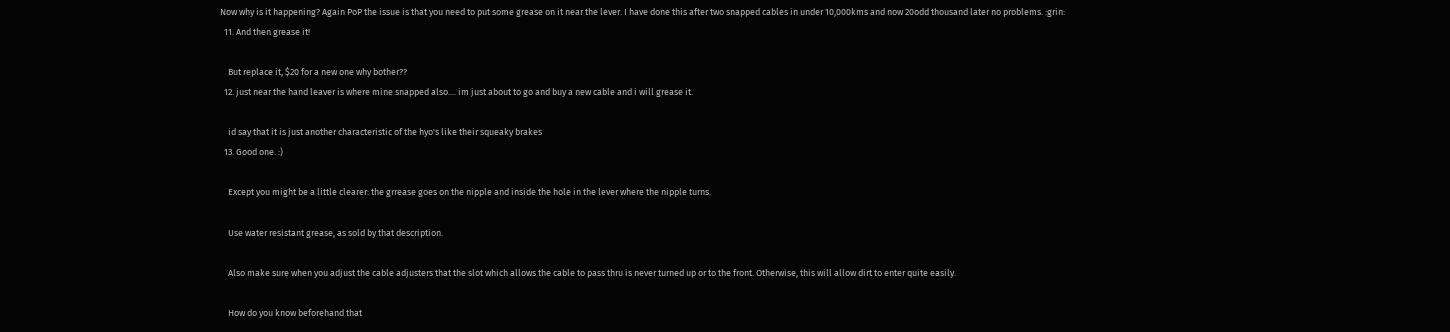Now why is it happening? Again PoP the issue is that you need to put some grease on it near the lever. I have done this after two snapped cables in under 10,000kms and now 20odd thousand later no problems. :grin:
  11. And then grease it!

    But replace it, $20 for a new one why bother??
  12. just near the hand leaver is where mine snapped also.... im just about to go and buy a new cable and i will grease it.

    id say that it is just another characteristic of the hyo's like their squeaky brakes
  13. Good one. :)

    Except you might be a little clearer: the grrease goes on the nipple and inside the hole in the lever where the nipple turns.

    Use water resistant grease, as sold by that description.

    Also make sure when you adjust the cable adjusters that the slot which allows the cable to pass thru is never turned up or to the front. Otherwise, this will allow dirt to enter quite easily.

    How do you know beforehand that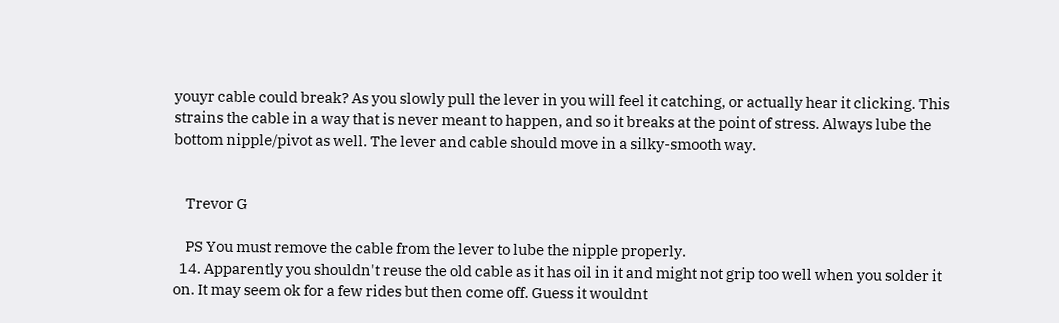youyr cable could break? As you slowly pull the lever in you will feel it catching, or actually hear it clicking. This strains the cable in a way that is never meant to happen, and so it breaks at the point of stress. Always lube the bottom nipple/pivot as well. The lever and cable should move in a silky-smooth way.


    Trevor G

    PS You must remove the cable from the lever to lube the nipple properly.
  14. Apparently you shouldn't reuse the old cable as it has oil in it and might not grip too well when you solder it on. It may seem ok for a few rides but then come off. Guess it wouldnt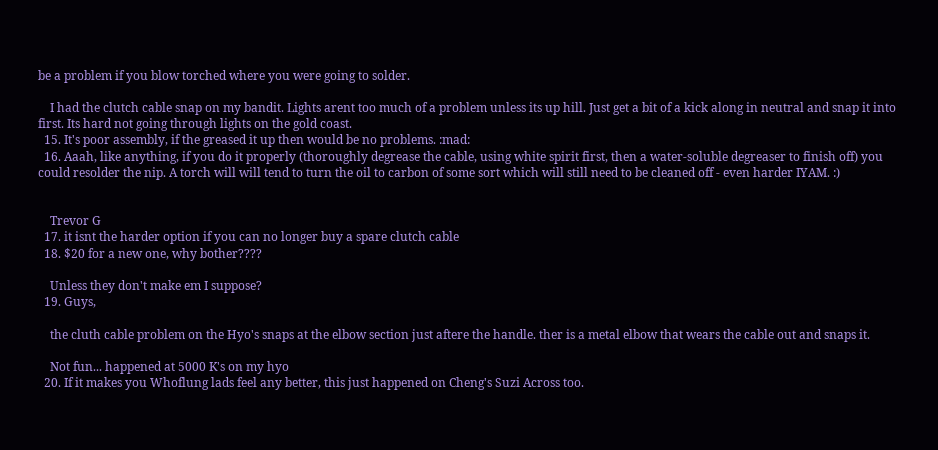be a problem if you blow torched where you were going to solder.

    I had the clutch cable snap on my bandit. Lights arent too much of a problem unless its up hill. Just get a bit of a kick along in neutral and snap it into first. Its hard not going through lights on the gold coast.
  15. It's poor assembly, if the greased it up then would be no problems. :mad:
  16. Aaah, like anything, if you do it properly (thoroughly degrease the cable, using white spirit first, then a water-soluble degreaser to finish off) you could resolder the nip. A torch will will tend to turn the oil to carbon of some sort which will still need to be cleaned off - even harder IYAM. :)


    Trevor G
  17. it isnt the harder option if you can no longer buy a spare clutch cable
  18. $20 for a new one, why bother????

    Unless they don't make em I suppose?
  19. Guys,

    the cluth cable problem on the Hyo's snaps at the elbow section just aftere the handle. ther is a metal elbow that wears the cable out and snaps it.

    Not fun... happened at 5000 K's on my hyo
  20. If it makes you Whoflung lads feel any better, this just happened on Cheng's Suzi Across too.